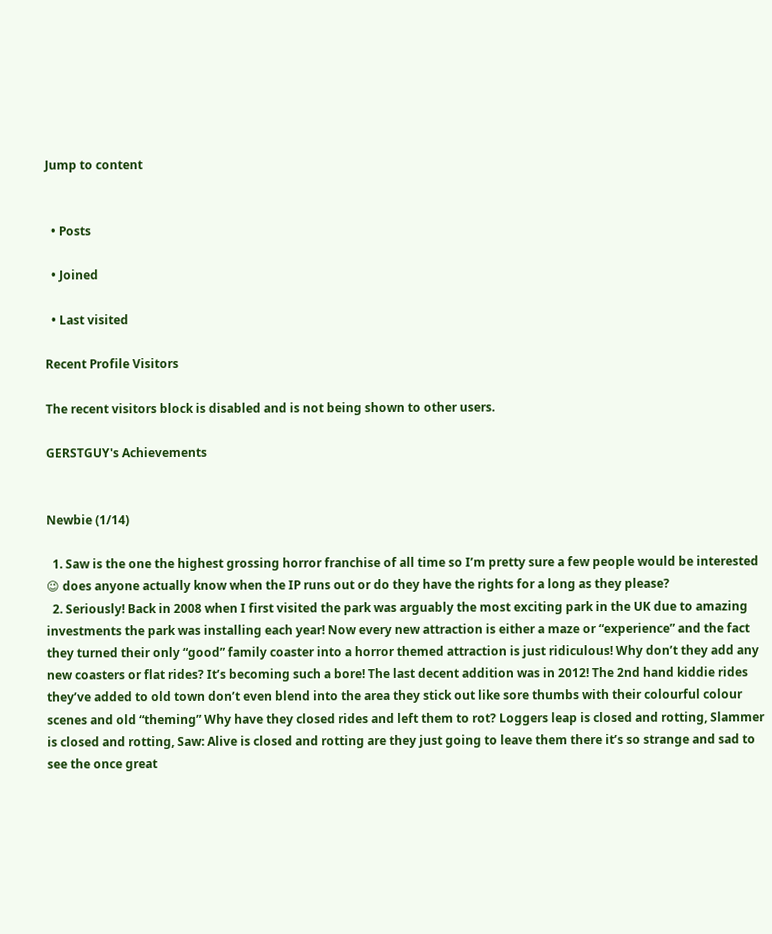Jump to content


  • Posts

  • Joined

  • Last visited

Recent Profile Visitors

The recent visitors block is disabled and is not being shown to other users.

GERSTGUY's Achievements


Newbie (1/14)

  1. Saw is the one the highest grossing horror franchise of all time so I’m pretty sure a few people would be interested 😉 does anyone actually know when the IP runs out or do they have the rights for a long as they please?
  2. Seriously! Back in 2008 when I first visited the park was arguably the most exciting park in the UK due to amazing investments the park was installing each year! Now every new attraction is either a maze or “experience” and the fact they turned their only “good” family coaster into a horror themed attraction is just ridiculous! Why don’t they add any new coasters or flat rides? It’s becoming such a bore! The last decent addition was in 2012! The 2nd hand kiddie rides they’ve added to old town don’t even blend into the area they stick out like sore thumbs with their colourful colour scenes and old “theming” Why have they closed rides and left them to rot? Loggers leap is closed and rotting, Slammer is closed and rotting, Saw: Alive is closed and rotting are they just going to leave them there it’s so strange and sad to see the once great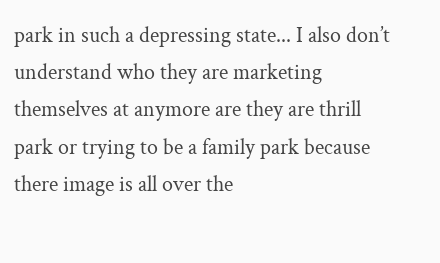park in such a depressing state... I also don’t understand who they are marketing themselves at anymore are they are thrill park or trying to be a family park because there image is all over the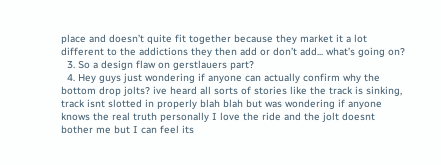place and doesn’t quite fit together because they market it a lot different to the addictions they then add or don’t add... what’s going on?
  3. So a design flaw on gerstlauers part?
  4. Hey guys just wondering if anyone can actually confirm why the bottom drop jolts? ive heard all sorts of stories like the track is sinking, track isnt slotted in properly blah blah but was wondering if anyone knows the real truth personally I love the ride and the jolt doesnt bother me but I can feel its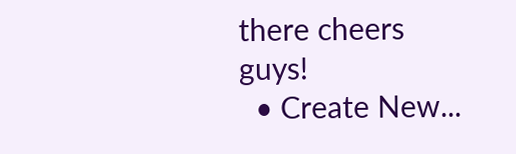there cheers guys!
  • Create New...